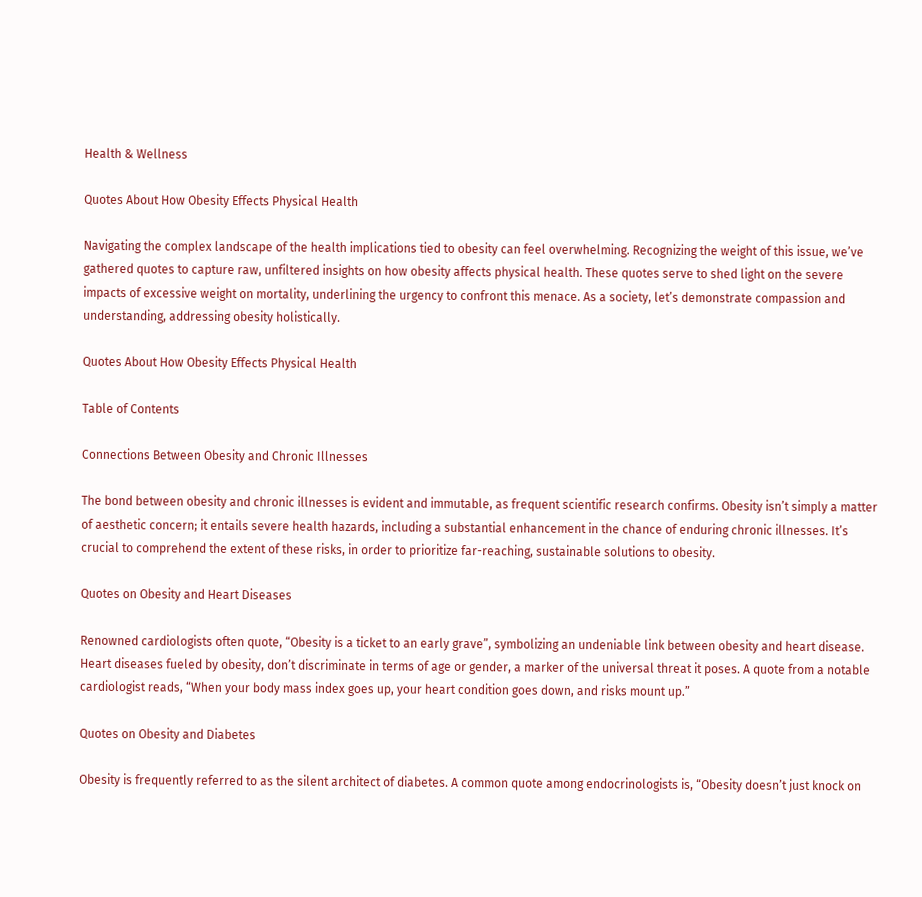Health & Wellness

Quotes About How Obesity Effects Physical Health

Navigating the complex landscape of the health implications tied to obesity can feel overwhelming. Recognizing the weight of this issue, we’ve gathered quotes to capture raw, unfiltered insights on how obesity affects physical health. These quotes serve to shed light on the severe impacts of excessive weight on mortality, underlining the urgency to confront this menace. As a society, let’s demonstrate compassion and understanding, addressing obesity holistically.

Quotes About How Obesity Effects Physical Health

Table of Contents

Connections Between Obesity and Chronic Illnesses

The bond between obesity and chronic illnesses is evident and immutable, as frequent scientific research confirms. Obesity isn’t simply a matter of aesthetic concern; it entails severe health hazards, including a substantial enhancement in the chance of enduring chronic illnesses. It’s crucial to comprehend the extent of these risks, in order to prioritize far-reaching, sustainable solutions to obesity.

Quotes on Obesity and Heart Diseases

Renowned cardiologists often quote, “Obesity is a ticket to an early grave”, symbolizing an undeniable link between obesity and heart disease. Heart diseases fueled by obesity, don’t discriminate in terms of age or gender, a marker of the universal threat it poses. A quote from a notable cardiologist reads, “When your body mass index goes up, your heart condition goes down, and risks mount up.”

Quotes on Obesity and Diabetes

Obesity is frequently referred to as the silent architect of diabetes. A common quote among endocrinologists is, “Obesity doesn’t just knock on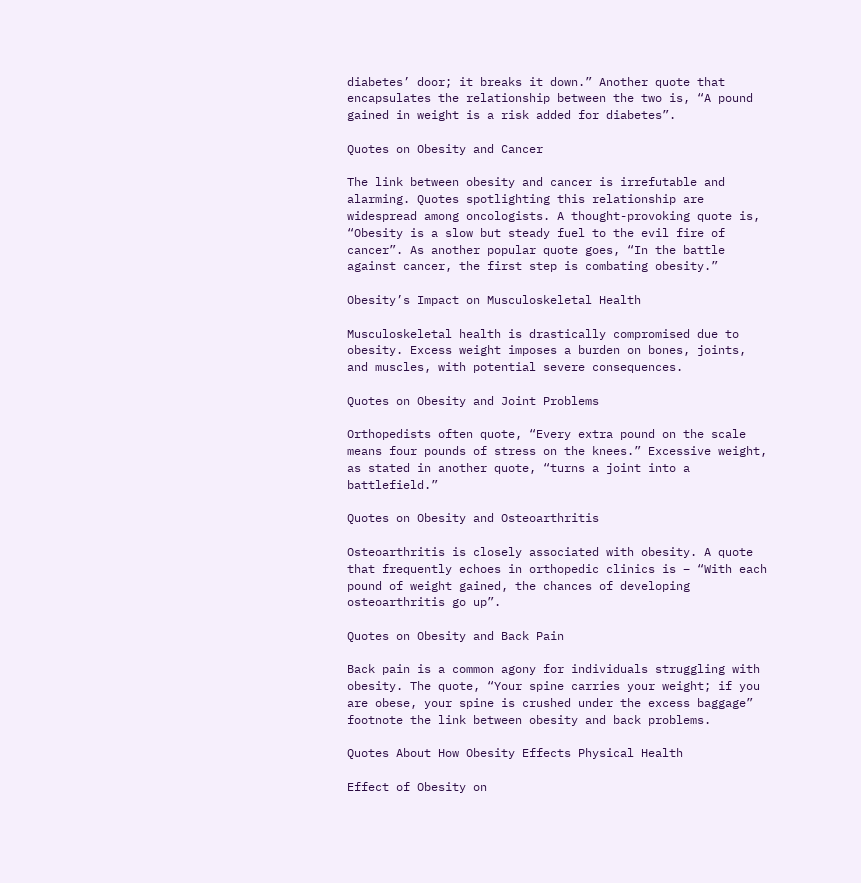diabetes’ door; it breaks it down.” Another quote that encapsulates the relationship between the two is, “A pound gained in weight is a risk added for diabetes”.

Quotes on Obesity and Cancer

The link between obesity and cancer is irrefutable and alarming. Quotes spotlighting this relationship are widespread among oncologists. A thought-provoking quote is, “Obesity is a slow but steady fuel to the evil fire of cancer”. As another popular quote goes, “In the battle against cancer, the first step is combating obesity.”

Obesity’s Impact on Musculoskeletal Health

Musculoskeletal health is drastically compromised due to obesity. Excess weight imposes a burden on bones, joints, and muscles, with potential severe consequences.

Quotes on Obesity and Joint Problems

Orthopedists often quote, “Every extra pound on the scale means four pounds of stress on the knees.” Excessive weight, as stated in another quote, “turns a joint into a battlefield.”

Quotes on Obesity and Osteoarthritis

Osteoarthritis is closely associated with obesity. A quote that frequently echoes in orthopedic clinics is – “With each pound of weight gained, the chances of developing osteoarthritis go up”.

Quotes on Obesity and Back Pain

Back pain is a common agony for individuals struggling with obesity. The quote, “Your spine carries your weight; if you are obese, your spine is crushed under the excess baggage” footnote the link between obesity and back problems.

Quotes About How Obesity Effects Physical Health

Effect of Obesity on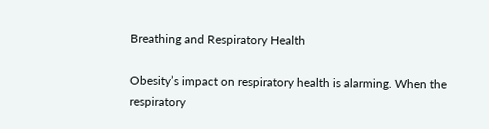Breathing and Respiratory Health

Obesity’s impact on respiratory health is alarming. When the respiratory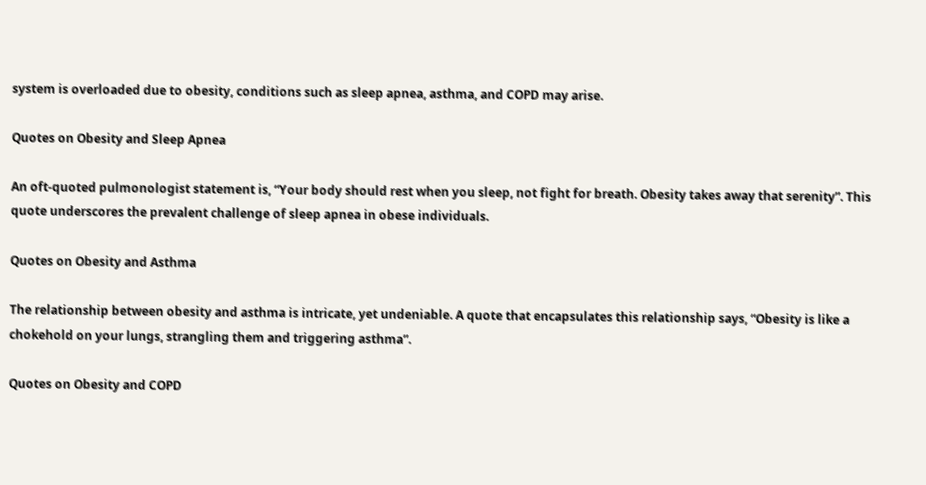system is overloaded due to obesity, conditions such as sleep apnea, asthma, and COPD may arise.

Quotes on Obesity and Sleep Apnea

An oft-quoted pulmonologist statement is, “Your body should rest when you sleep, not fight for breath. Obesity takes away that serenity”. This quote underscores the prevalent challenge of sleep apnea in obese individuals.

Quotes on Obesity and Asthma

The relationship between obesity and asthma is intricate, yet undeniable. A quote that encapsulates this relationship says, “Obesity is like a chokehold on your lungs, strangling them and triggering asthma”.

Quotes on Obesity and COPD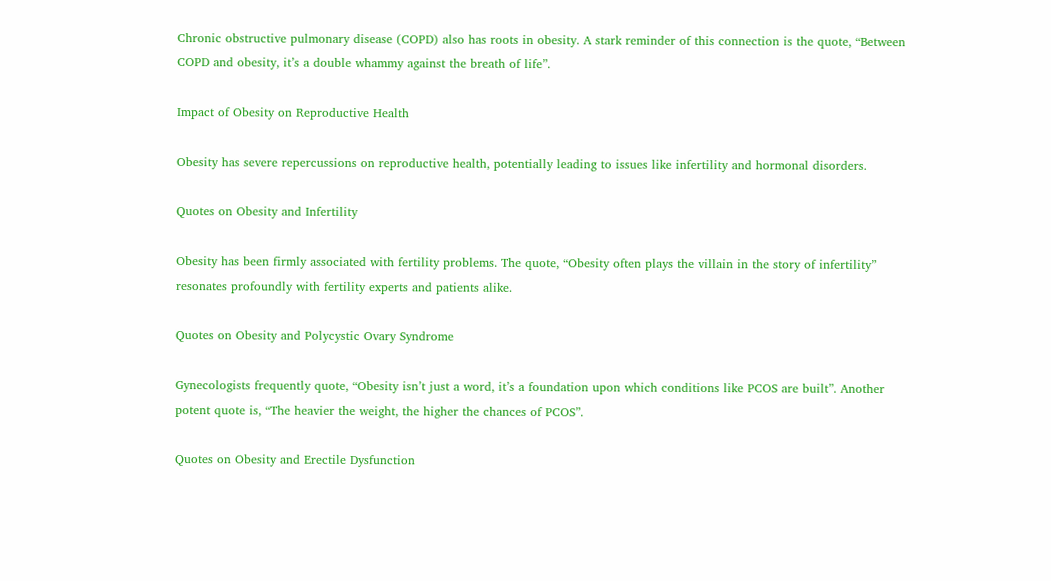Chronic obstructive pulmonary disease (COPD) also has roots in obesity. A stark reminder of this connection is the quote, “Between COPD and obesity, it’s a double whammy against the breath of life”.

Impact of Obesity on Reproductive Health

Obesity has severe repercussions on reproductive health, potentially leading to issues like infertility and hormonal disorders.

Quotes on Obesity and Infertility

Obesity has been firmly associated with fertility problems. The quote, “Obesity often plays the villain in the story of infertility” resonates profoundly with fertility experts and patients alike.

Quotes on Obesity and Polycystic Ovary Syndrome

Gynecologists frequently quote, “Obesity isn’t just a word, it’s a foundation upon which conditions like PCOS are built”. Another potent quote is, “The heavier the weight, the higher the chances of PCOS”.

Quotes on Obesity and Erectile Dysfunction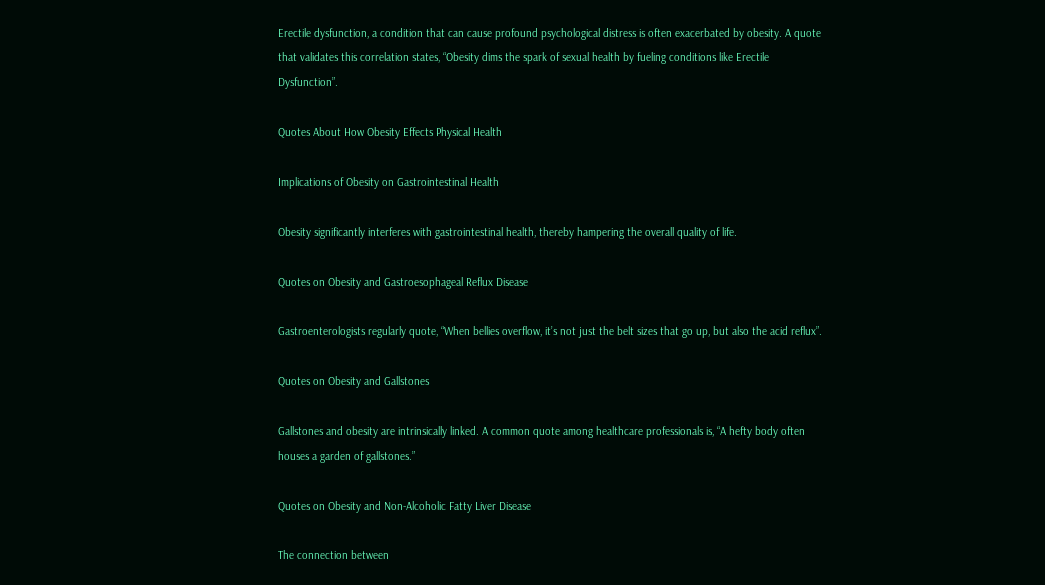Erectile dysfunction, a condition that can cause profound psychological distress is often exacerbated by obesity. A quote that validates this correlation states, “Obesity dims the spark of sexual health by fueling conditions like Erectile Dysfunction”.

Quotes About How Obesity Effects Physical Health

Implications of Obesity on Gastrointestinal Health

Obesity significantly interferes with gastrointestinal health, thereby hampering the overall quality of life.

Quotes on Obesity and Gastroesophageal Reflux Disease

Gastroenterologists regularly quote, “When bellies overflow, it’s not just the belt sizes that go up, but also the acid reflux”.

Quotes on Obesity and Gallstones

Gallstones and obesity are intrinsically linked. A common quote among healthcare professionals is, “A hefty body often houses a garden of gallstones.”

Quotes on Obesity and Non-Alcoholic Fatty Liver Disease

The connection between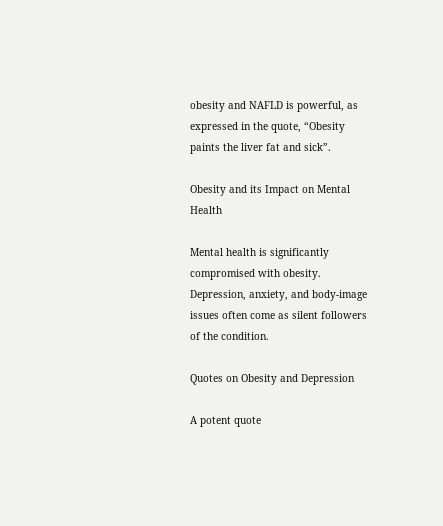obesity and NAFLD is powerful, as expressed in the quote, “Obesity paints the liver fat and sick”.

Obesity and its Impact on Mental Health

Mental health is significantly compromised with obesity. Depression, anxiety, and body-image issues often come as silent followers of the condition.

Quotes on Obesity and Depression

A potent quote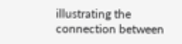illustrating the connection between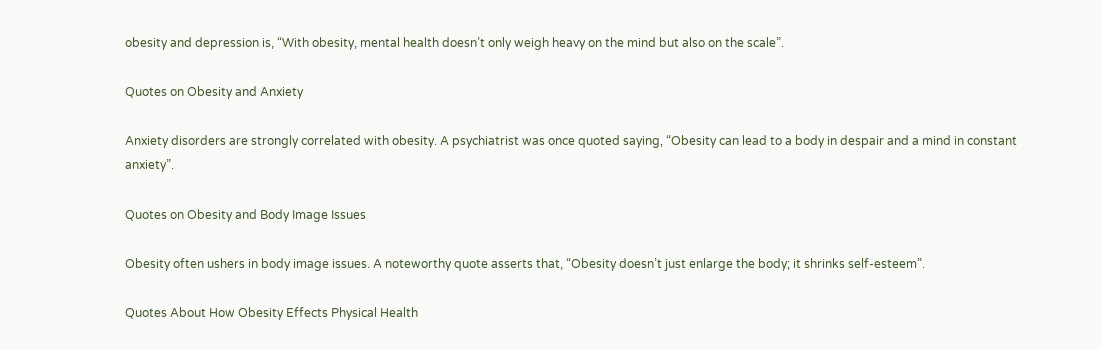obesity and depression is, “With obesity, mental health doesn’t only weigh heavy on the mind but also on the scale”.

Quotes on Obesity and Anxiety

Anxiety disorders are strongly correlated with obesity. A psychiatrist was once quoted saying, “Obesity can lead to a body in despair and a mind in constant anxiety”.

Quotes on Obesity and Body Image Issues

Obesity often ushers in body image issues. A noteworthy quote asserts that, “Obesity doesn’t just enlarge the body; it shrinks self-esteem”.

Quotes About How Obesity Effects Physical Health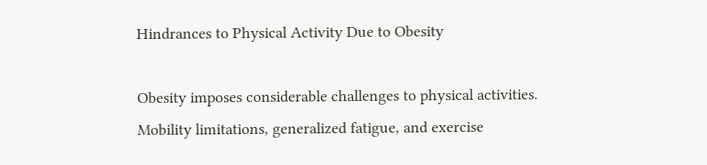Hindrances to Physical Activity Due to Obesity

Obesity imposes considerable challenges to physical activities. Mobility limitations, generalized fatigue, and exercise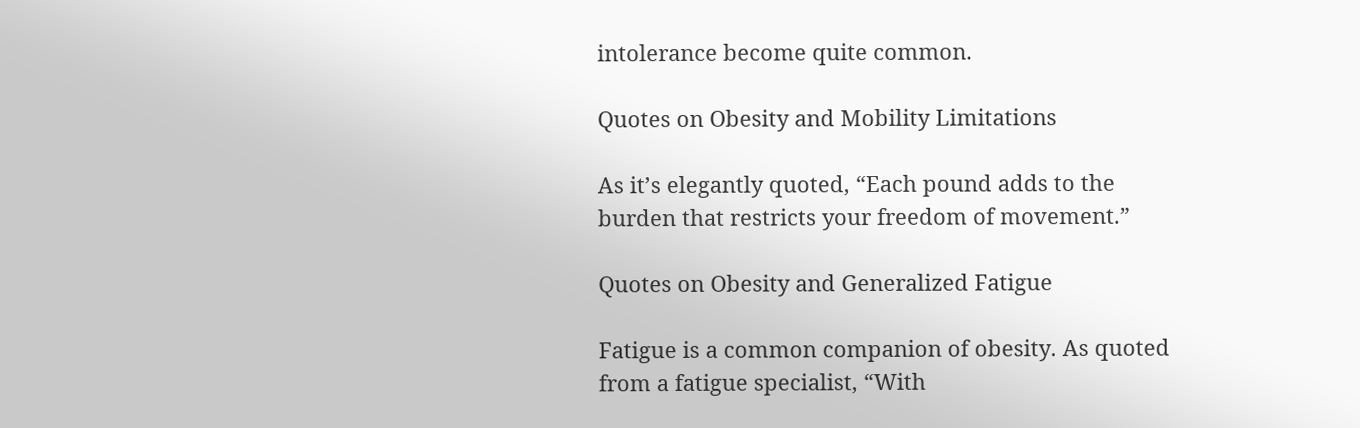intolerance become quite common.

Quotes on Obesity and Mobility Limitations

As it’s elegantly quoted, “Each pound adds to the burden that restricts your freedom of movement.”

Quotes on Obesity and Generalized Fatigue

Fatigue is a common companion of obesity. As quoted from a fatigue specialist, “With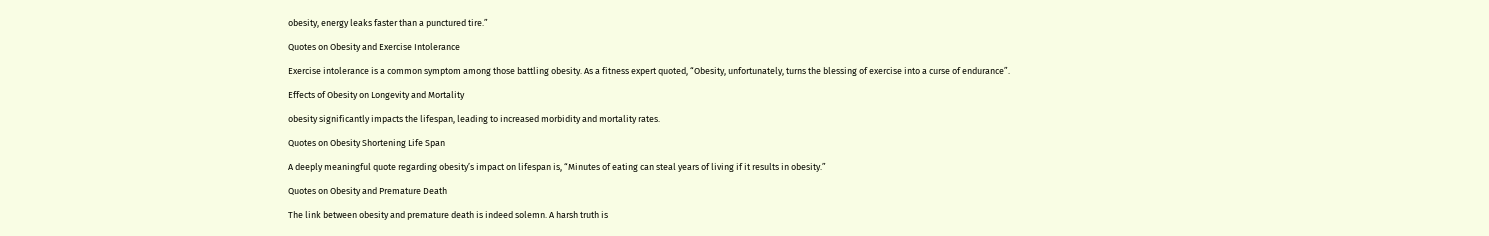obesity, energy leaks faster than a punctured tire.”

Quotes on Obesity and Exercise Intolerance

Exercise intolerance is a common symptom among those battling obesity. As a fitness expert quoted, “Obesity, unfortunately, turns the blessing of exercise into a curse of endurance”.

Effects of Obesity on Longevity and Mortality

obesity significantly impacts the lifespan, leading to increased morbidity and mortality rates.

Quotes on Obesity Shortening Life Span

A deeply meaningful quote regarding obesity’s impact on lifespan is, “Minutes of eating can steal years of living if it results in obesity.”

Quotes on Obesity and Premature Death

The link between obesity and premature death is indeed solemn. A harsh truth is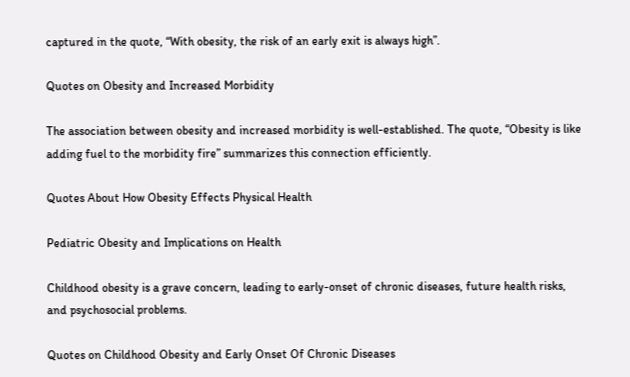captured in the quote, “With obesity, the risk of an early exit is always high”.

Quotes on Obesity and Increased Morbidity

The association between obesity and increased morbidity is well-established. The quote, “Obesity is like adding fuel to the morbidity fire” summarizes this connection efficiently.

Quotes About How Obesity Effects Physical Health

Pediatric Obesity and Implications on Health

Childhood obesity is a grave concern, leading to early-onset of chronic diseases, future health risks, and psychosocial problems.

Quotes on Childhood Obesity and Early Onset Of Chronic Diseases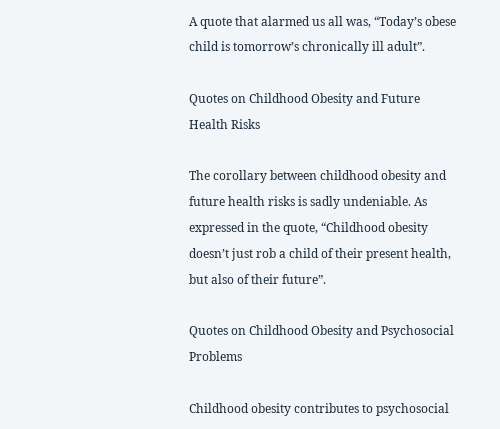A quote that alarmed us all was, “Today’s obese child is tomorrow’s chronically ill adult”.

Quotes on Childhood Obesity and Future Health Risks

The corollary between childhood obesity and future health risks is sadly undeniable. As expressed in the quote, “Childhood obesity doesn’t just rob a child of their present health, but also of their future”.

Quotes on Childhood Obesity and Psychosocial Problems

Childhood obesity contributes to psychosocial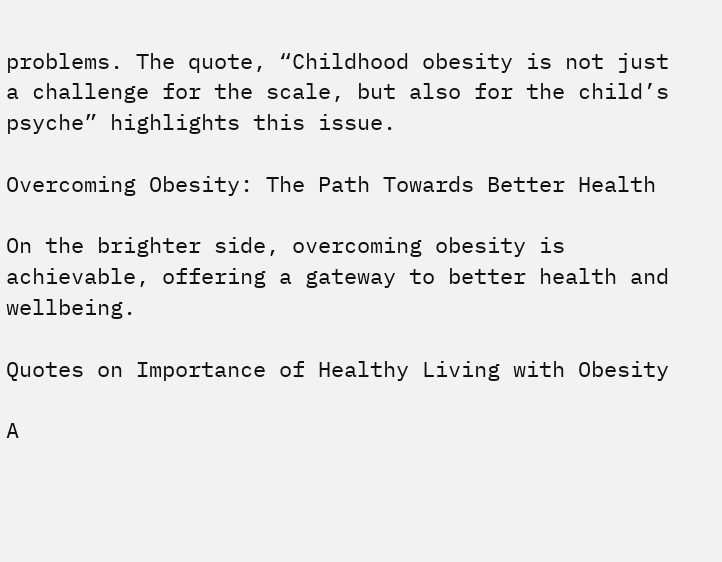problems. The quote, “Childhood obesity is not just a challenge for the scale, but also for the child’s psyche” highlights this issue.

Overcoming Obesity: The Path Towards Better Health

On the brighter side, overcoming obesity is achievable, offering a gateway to better health and wellbeing.

Quotes on Importance of Healthy Living with Obesity

A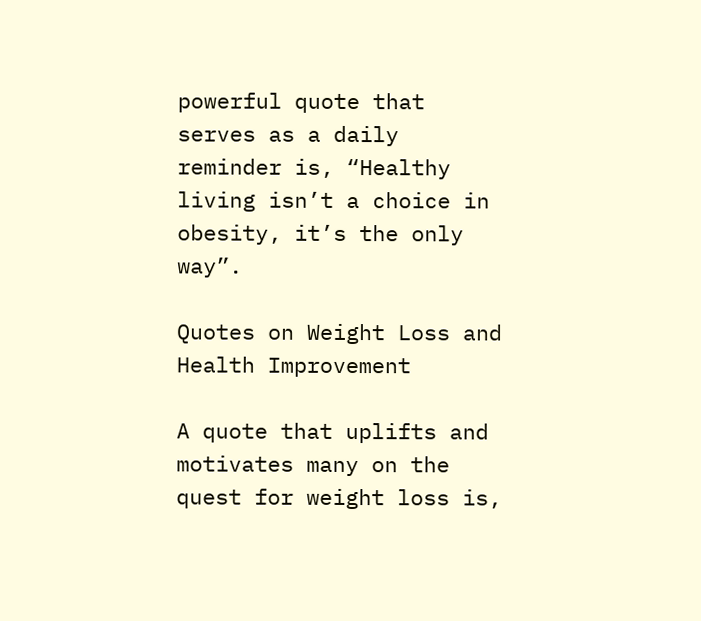powerful quote that serves as a daily reminder is, “Healthy living isn’t a choice in obesity, it’s the only way”.

Quotes on Weight Loss and Health Improvement

A quote that uplifts and motivates many on the quest for weight loss is,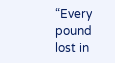“Every pound lost in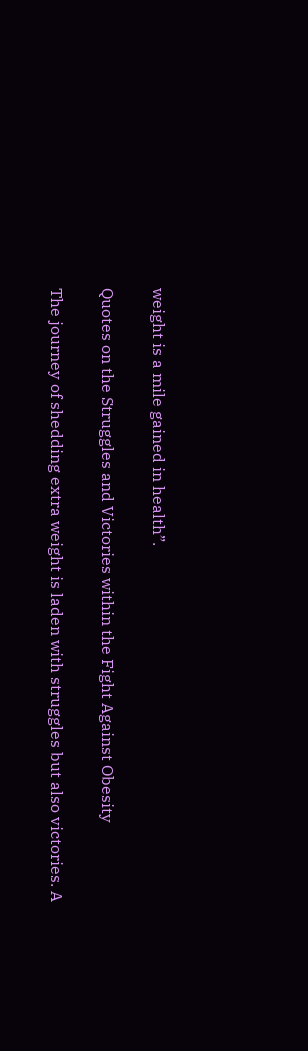weight is a mile gained in health”.

Quotes on the Struggles and Victories within the Fight Against Obesity

The journey of shedding extra weight is laden with struggles but also victories. A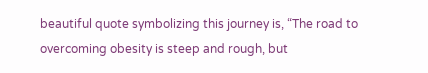beautiful quote symbolizing this journey is, “The road to overcoming obesity is steep and rough, but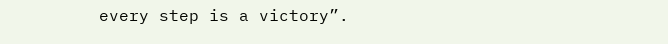every step is a victory”.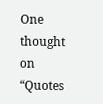One thought on “Quotes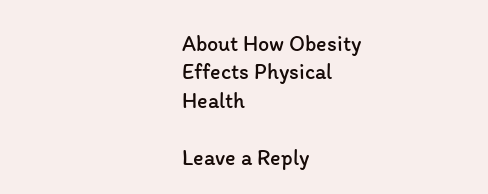About How Obesity Effects Physical Health

Leave a Reply